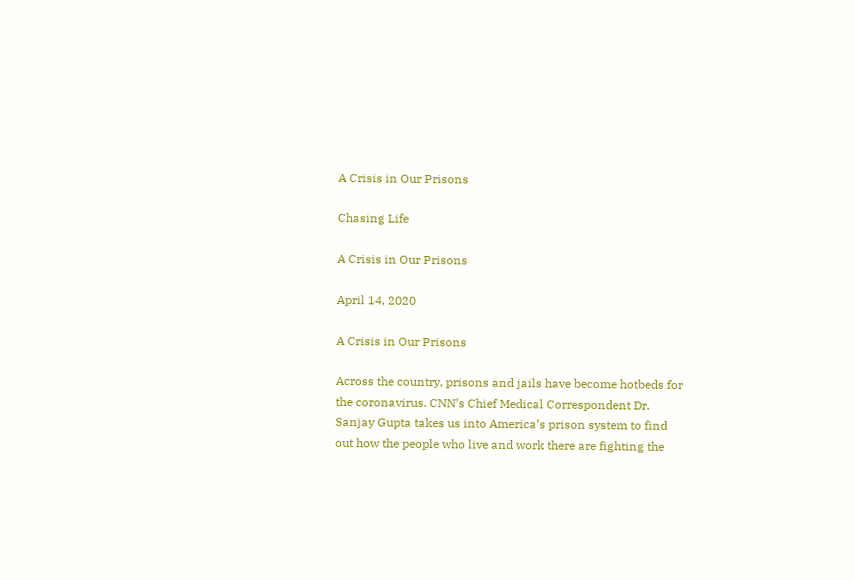A Crisis in Our Prisons

Chasing Life

A Crisis in Our Prisons

April 14, 2020

A Crisis in Our Prisons

Across the country, prisons and jails have become hotbeds for the coronavirus. CNN’s Chief Medical Correspondent Dr. Sanjay Gupta takes us into America’s prison system to find out how the people who live and work there are fighting the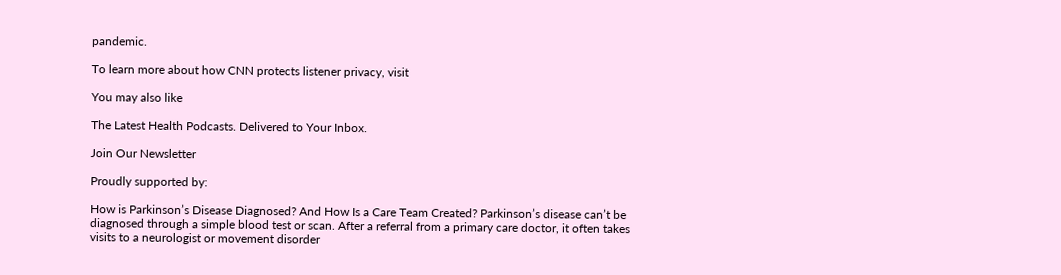pandemic.

To learn more about how CNN protects listener privacy, visit

You may also like

The Latest Health Podcasts. Delivered to Your Inbox.

Join Our Newsletter

Proudly supported by:

How is Parkinson’s Disease Diagnosed? And How Is a Care Team Created? Parkinson’s disease can’t be diagnosed through a simple blood test or scan. After a referral from a primary care doctor, it often takes visits to a neurologist or movement disorder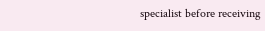specialist before receiving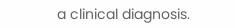a clinical diagnosis.